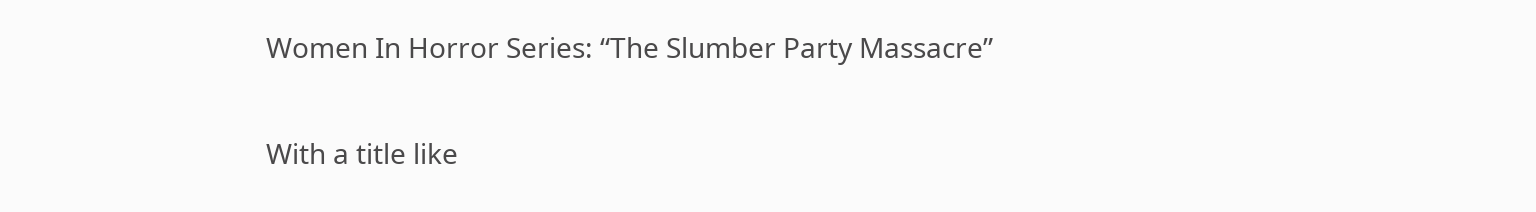Women In Horror Series: “The Slumber Party Massacre”

With a title like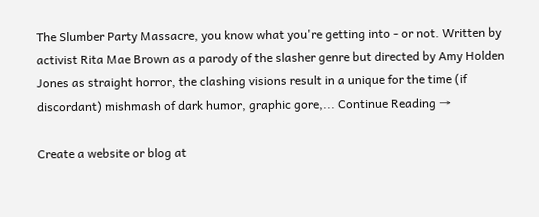The Slumber Party Massacre, you know what you're getting into - or not. Written by activist Rita Mae Brown as a parody of the slasher genre but directed by Amy Holden Jones as straight horror, the clashing visions result in a unique for the time (if discordant) mishmash of dark humor, graphic gore,... Continue Reading →

Create a website or blog at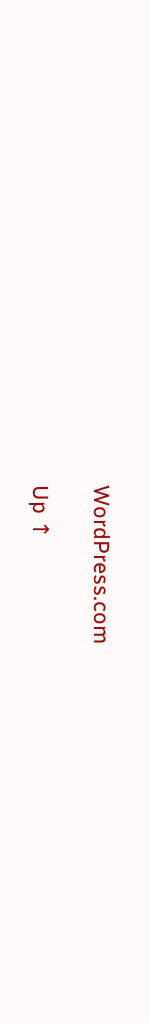WordPress.com

Up ↑